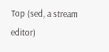Top (sed, a stream editor)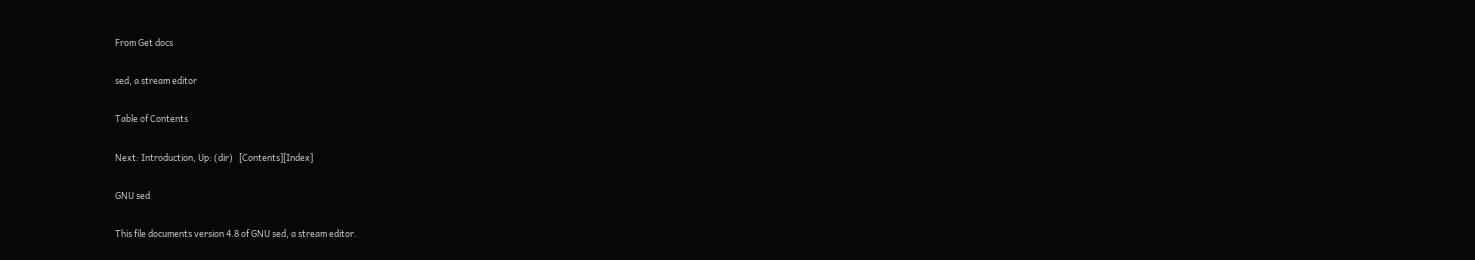From Get docs

sed, a stream editor

Table of Contents

Next: Introduction, Up: (dir)   [Contents][Index]

GNU sed

This file documents version 4.8 of GNU sed, a stream editor.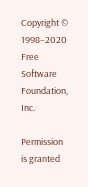Copyright © 1998–2020 Free Software Foundation, Inc.

Permission is granted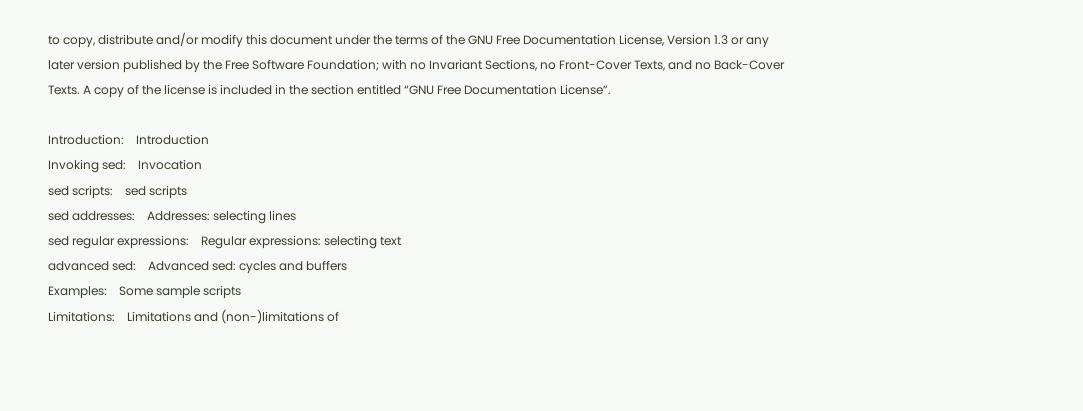to copy, distribute and/or modify this document under the terms of the GNU Free Documentation License, Version 1.3 or any later version published by the Free Software Foundation; with no Invariant Sections, no Front-Cover Texts, and no Back-Cover Texts. A copy of the license is included in the section entitled “GNU Free Documentation License”.

Introduction:    Introduction
Invoking sed:    Invocation
sed scripts:    sed scripts
sed addresses:    Addresses: selecting lines
sed regular expressions:    Regular expressions: selecting text
advanced sed:    Advanced sed: cycles and buffers
Examples:    Some sample scripts
Limitations:    Limitations and (non-)limitations of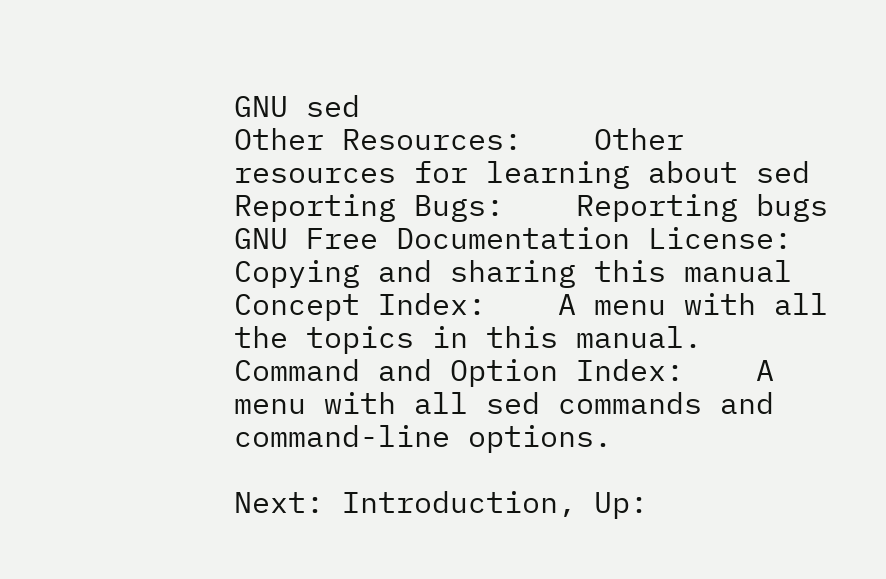GNU sed
Other Resources:    Other resources for learning about sed
Reporting Bugs:    Reporting bugs
GNU Free Documentation License:    Copying and sharing this manual
Concept Index:    A menu with all the topics in this manual.
Command and Option Index:    A menu with all sed commands and command-line options.

Next: Introduction, Up: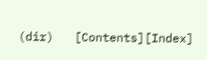(dir)   [Contents][Index]